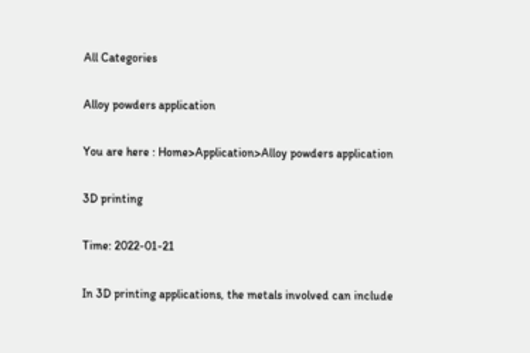All Categories

Alloy powders application

You are here : Home>Application>Alloy powders application

3D printing

Time: 2022-01-21

In 3D printing applications, the metals involved can include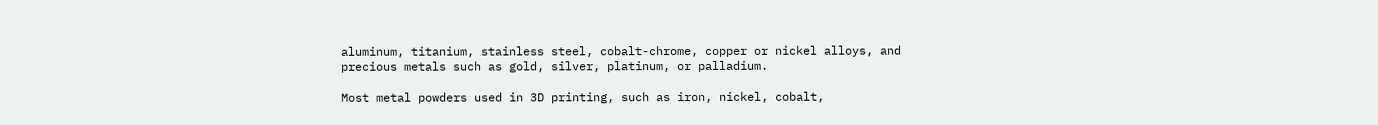aluminum, titanium, stainless steel, cobalt-chrome, copper or nickel alloys, and precious metals such as gold, silver, platinum, or palladium.

Most metal powders used in 3D printing, such as iron, nickel, cobalt,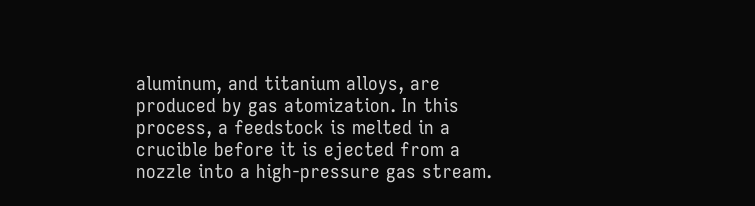aluminum, and titanium alloys, are produced by gas atomization. In this process, a feedstock is melted in a crucible before it is ejected from a nozzle into a high-pressure gas stream.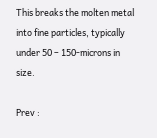This breaks the molten metal into fine particles, typically under 50 – 150-microns in size.

Prev :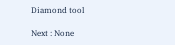Diamond tool

Next : None